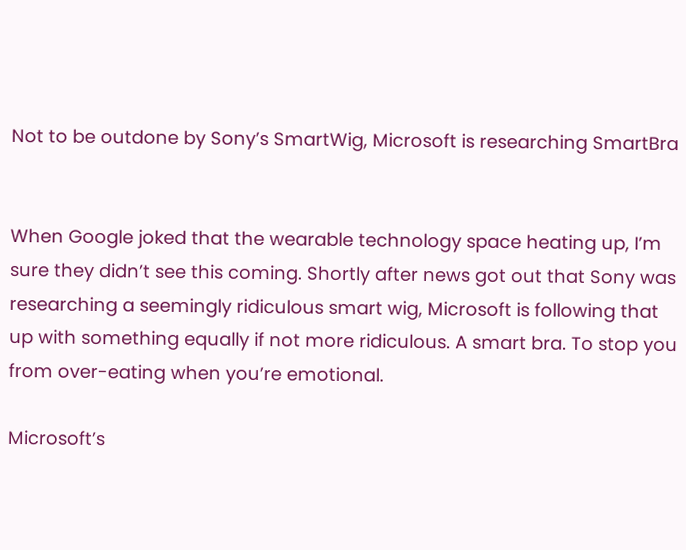Not to be outdone by Sony’s SmartWig, Microsoft is researching SmartBra


When Google joked that the wearable technology space heating up, I’m sure they didn’t see this coming. Shortly after news got out that Sony was researching a seemingly ridiculous smart wig, Microsoft is following that up with something equally if not more ridiculous. A smart bra. To stop you from over-eating when you’re emotional.

Microsoft’s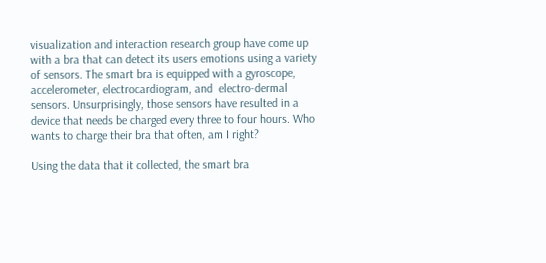visualization and interaction research group have come up with a bra that can detect its users emotions using a variety of sensors. The smart bra is equipped with a gyroscope, accelerometer, electrocardiogram, and  electro-dermal sensors. Unsurprisingly, those sensors have resulted in a device that needs be charged every three to four hours. Who wants to charge their bra that often, am I right?

Using the data that it collected, the smart bra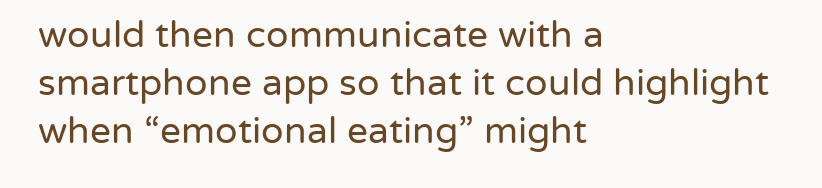would then communicate with a smartphone app so that it could highlight when “emotional eating” might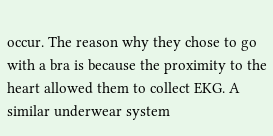occur. The reason why they chose to go with a bra is because the proximity to the heart allowed them to collect EKG. A similar underwear system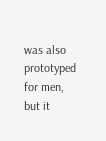was also prototyped for men, but it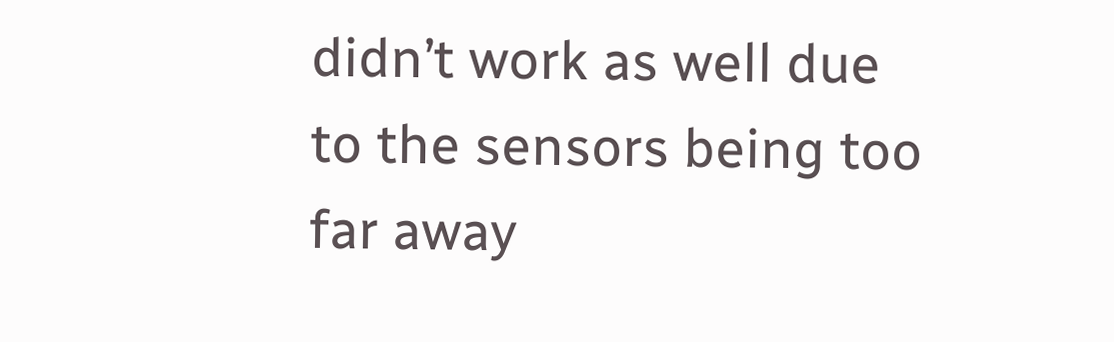didn’t work as well due to the sensors being too far away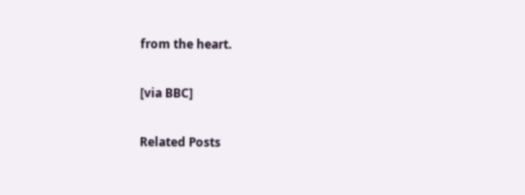from the heart.

[via BBC]

Related Posts